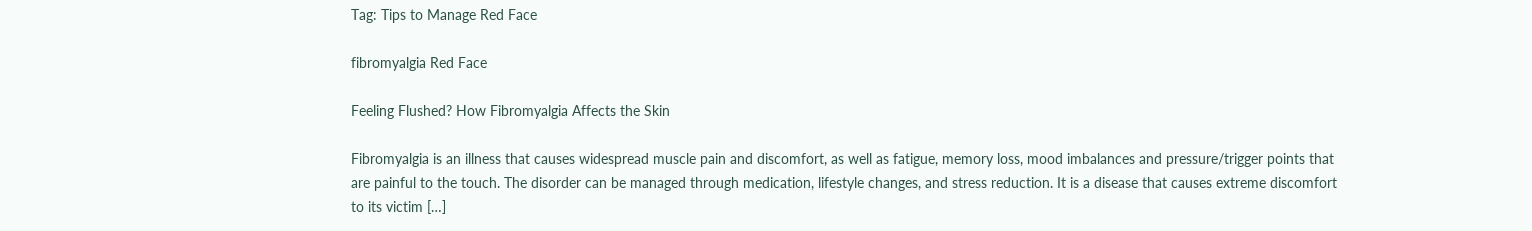Tag: Tips to Manage Red Face

fibromyalgia Red Face

Feeling Flushed? How Fibromyalgia Affects the Skin

Fibromyalgia is an illness that causes widespread muscle pain and discomfort, as well as fatigue, memory loss, mood imbalances and pressure/trigger points that are painful to the touch. The disorder can be managed through medication, lifestyle changes, and stress reduction. It is a disease that causes extreme discomfort to its victim […]